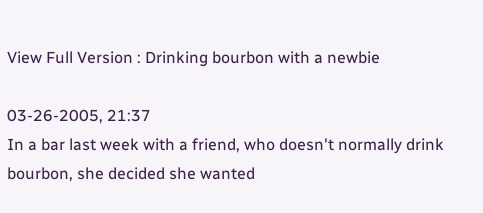View Full Version : Drinking bourbon with a newbie

03-26-2005, 21:37
In a bar last week with a friend, who doesn't normally drink bourbon, she decided she wanted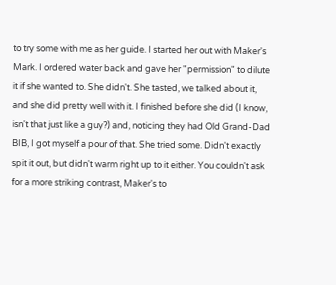to try some with me as her guide. I started her out with Maker's Mark. I ordered water back and gave her "permission" to dilute it if she wanted to. She didn't. She tasted, we talked about it, and she did pretty well with it. I finished before she did (I know, isn't that just like a guy?) and, noticing they had Old Grand-Dad BIB, I got myself a pour of that. She tried some. Didn't exactly spit it out, but didn't warm right up to it either. You couldn't ask for a more striking contrast, Maker's to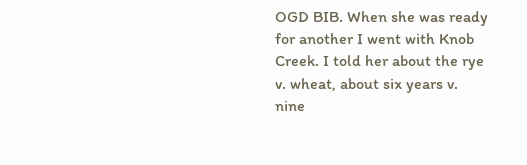OGD BIB. When she was ready for another I went with Knob Creek. I told her about the rye v. wheat, about six years v. nine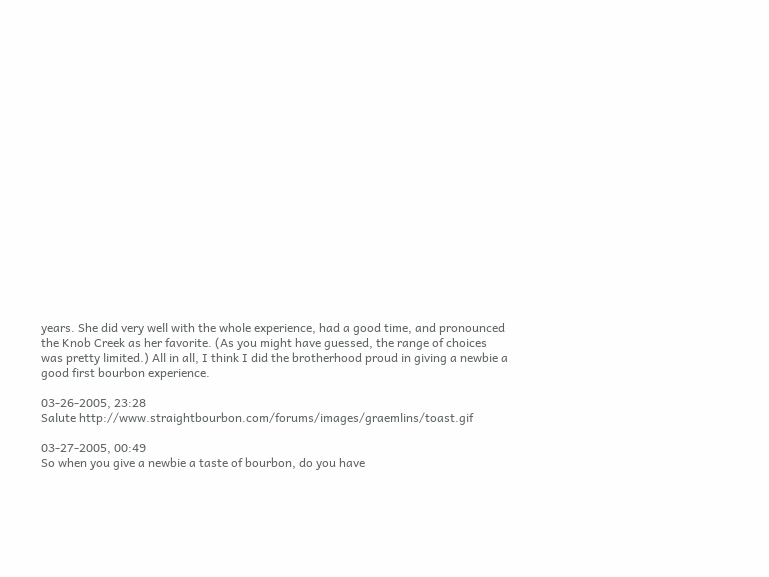years. She did very well with the whole experience, had a good time, and pronounced the Knob Creek as her favorite. (As you might have guessed, the range of choices was pretty limited.) All in all, I think I did the brotherhood proud in giving a newbie a good first bourbon experience.

03-26-2005, 23:28
Salute http://www.straightbourbon.com/forums/images/graemlins/toast.gif

03-27-2005, 00:49
So when you give a newbie a taste of bourbon, do you have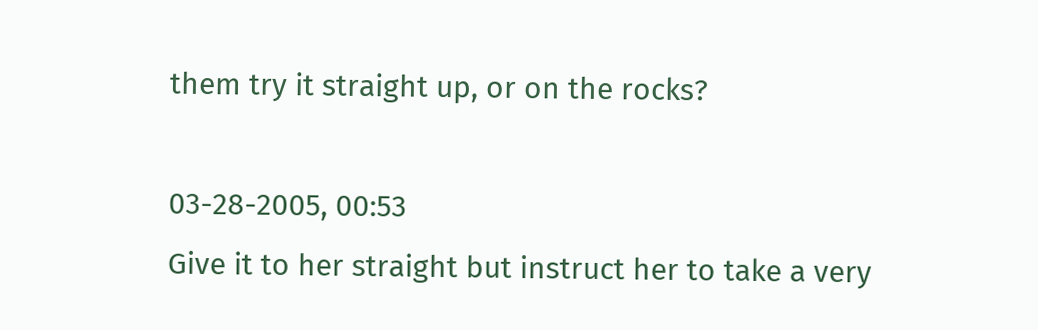them try it straight up, or on the rocks?

03-28-2005, 00:53
Give it to her straight but instruct her to take a very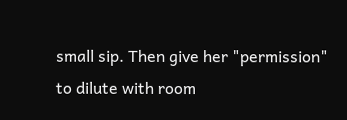small sip. Then give her "permission" to dilute with room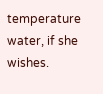temperature water, if she wishes.